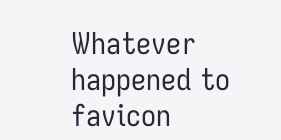Whatever happened to favicon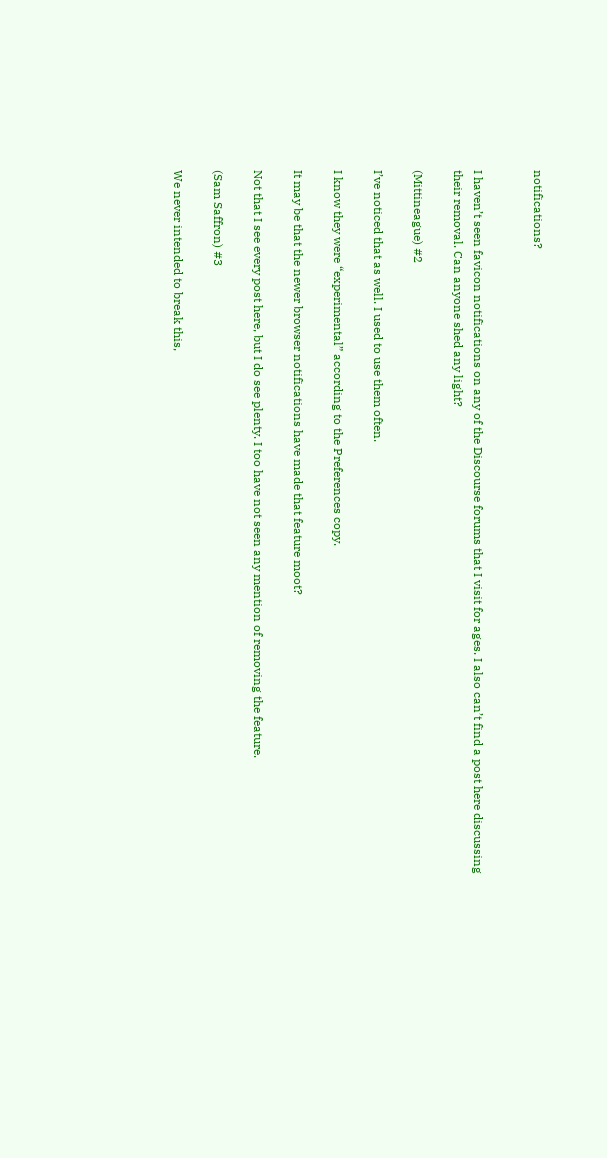notifications?


I haven’t seen favicon notifications on any of the Discourse forums that I visit for ages. I also can’t find a post here discussing their removal. Can anyone shed any light?

(Mittineague) #2

I’ve noticed that as well. I used to use them often.

I know they were “experimental” according to the Preferences copy.

It may be that the newer browser notifications have made that feature moot?

Not that I see every post here, but I do see plenty. I too have not seen any mention of removing the feature.

(Sam Saffron) #3

We never intended to break this,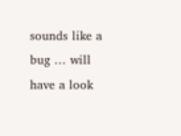sounds like a bug … will have a look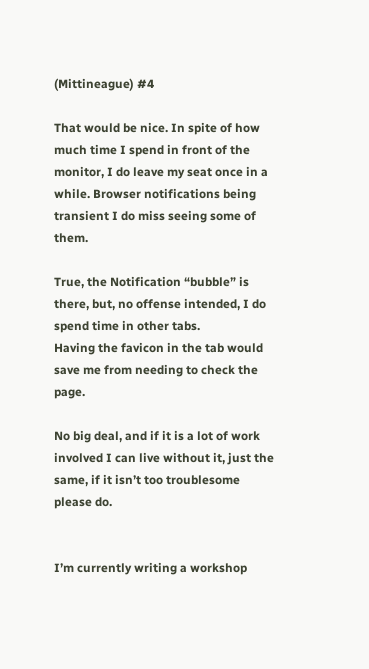(Mittineague) #4

That would be nice. In spite of how much time I spend in front of the monitor, I do leave my seat once in a while. Browser notifications being transient I do miss seeing some of them.

True, the Notification “bubble” is there, but, no offense intended, I do spend time in other tabs.
Having the favicon in the tab would save me from needing to check the page.

No big deal, and if it is a lot of work involved I can live without it, just the same, if it isn’t too troublesome please do.


I’m currently writing a workshop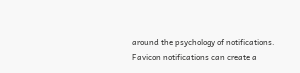around the psychology of notifications.
Favicon notifications can create a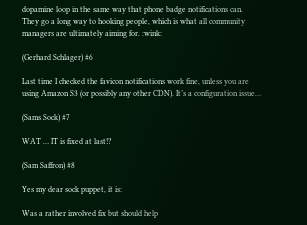dopamine loop in the same way that phone badge notifications can.
They go a long way to hooking people, which is what all community managers are ultimately aiming for. :wink:

(Gerhard Schlager) #6

Last time I checked the favicon notifications work fine, unless you are using Amazon S3 (or possibly any other CDN). It’s a configuration issue…

(Sams Sock) #7

WAT … IT is fixed at last!?

(Sam Saffron) #8

Yes my dear sock puppet, it is:

Was a rather involved fix but should help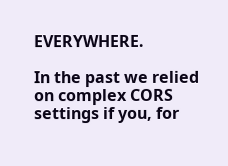EVERYWHERE.

In the past we relied on complex CORS settings if you, for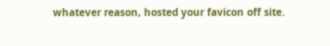whatever reason, hosted your favicon off site.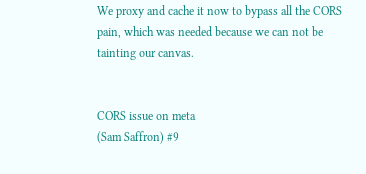We proxy and cache it now to bypass all the CORS pain, which was needed because we can not be tainting our canvas.


CORS issue on meta
(Sam Saffron) #9